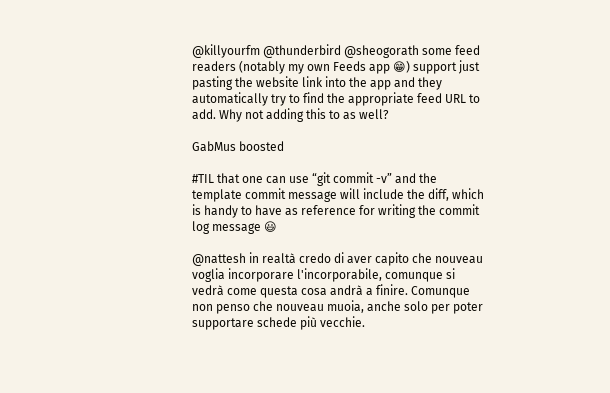@killyourfm @thunderbird @sheogorath some feed readers (notably my own Feeds app 😁) support just pasting the website link into the app and they automatically try to find the appropriate feed URL to add. Why not adding this to as well?

GabMus boosted

#TIL that one can use “git commit -v” and the template commit message will include the diff, which is handy to have as reference for writing the commit log message 😃

@nattesh in realtà credo di aver capito che nouveau voglia incorporare l'incorporabile, comunque si vedrà come questa cosa andrà a finire. Comunque non penso che nouveau muoia, anche solo per poter supportare schede più vecchie.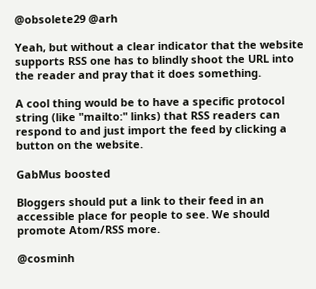@obsolete29 @arh

Yeah, but without a clear indicator that the website supports RSS one has to blindly shoot the URL into the reader and pray that it does something.

A cool thing would be to have a specific protocol string (like "mailto:" links) that RSS readers can respond to and just import the feed by clicking a button on the website.

GabMus boosted

Bloggers should put a link to their feed in an accessible place for people to see. We should promote Atom/RSS more.

@cosminh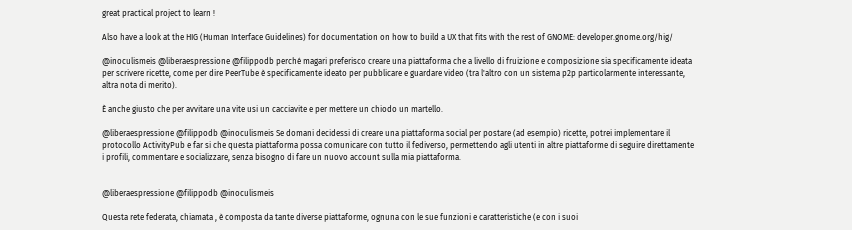great practical project to learn !

Also have a look at the HIG (Human Interface Guidelines) for documentation on how to build a UX that fits with the rest of GNOME: developer.gnome.org/hig/

@inoculismeis @liberaespressione @filippodb perché magari preferisco creare una piattaforma che a livello di fruizione e composizione sia specificamente ideata per scrivere ricette, come per dire PeerTube è specificamente ideato per pubblicare e guardare video (tra l'altro con un sistema p2p particolarmente interessante, altra nota di merito).

È anche giusto che per avvitare una vite usi un cacciavite e per mettere un chiodo un martello.

@liberaespressione @filippodb @inoculismeis Se domani decidessi di creare una piattaforma social per postare (ad esempio) ricette, potrei implementare il protocollo ActivityPub e far si che questa piattaforma possa comunicare con tutto il fediverso, permettendo agli utenti in altre piattaforme di seguire direttamente i profili, commentare e socializzare, senza bisogno di fare un nuovo account sulla mia piattaforma.


@liberaespressione @filippodb @inoculismeis

Questa rete federata, chiamata , è composta da tante diverse piattaforme, ognuna con le sue funzioni e caratteristiche (e con i suoi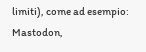limiti), come ad esempio: Mastodon,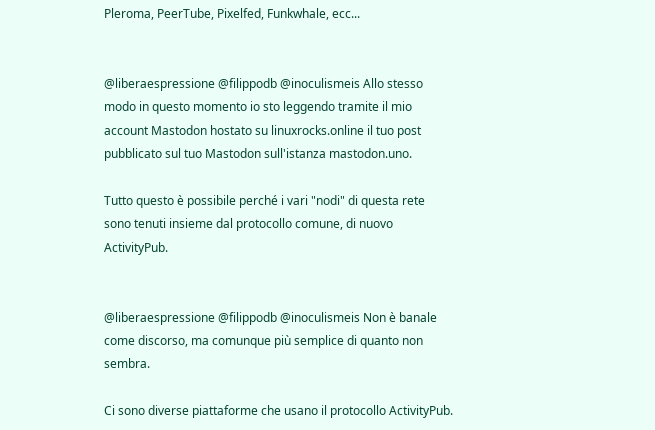Pleroma, PeerTube, Pixelfed, Funkwhale, ecc...


@liberaespressione @filippodb @inoculismeis Allo stesso modo in questo momento io sto leggendo tramite il mio account Mastodon hostato su linuxrocks.online il tuo post pubblicato sul tuo Mastodon sull'istanza mastodon.uno.

Tutto questo è possibile perché i vari "nodi" di questa rete sono tenuti insieme dal protocollo comune, di nuovo ActivityPub.


@liberaespressione @filippodb @inoculismeis Non è banale come discorso, ma comunque più semplice di quanto non sembra.

Ci sono diverse piattaforme che usano il protocollo ActivityPub.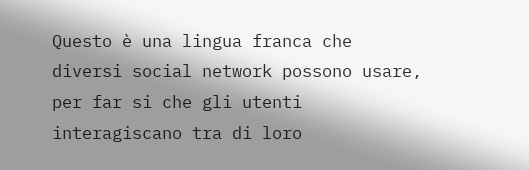Questo è una lingua franca che diversi social network possono usare, per far si che gli utenti interagiscano tra di loro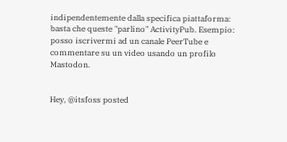indipendentemente dalla specifica piattaforma: basta che queste "parlino" ActivityPub. Esempio: posso iscrivermi ad un canale PeerTube e commentare su un video usando un profilo Mastodon.


Hey, @itsfoss posted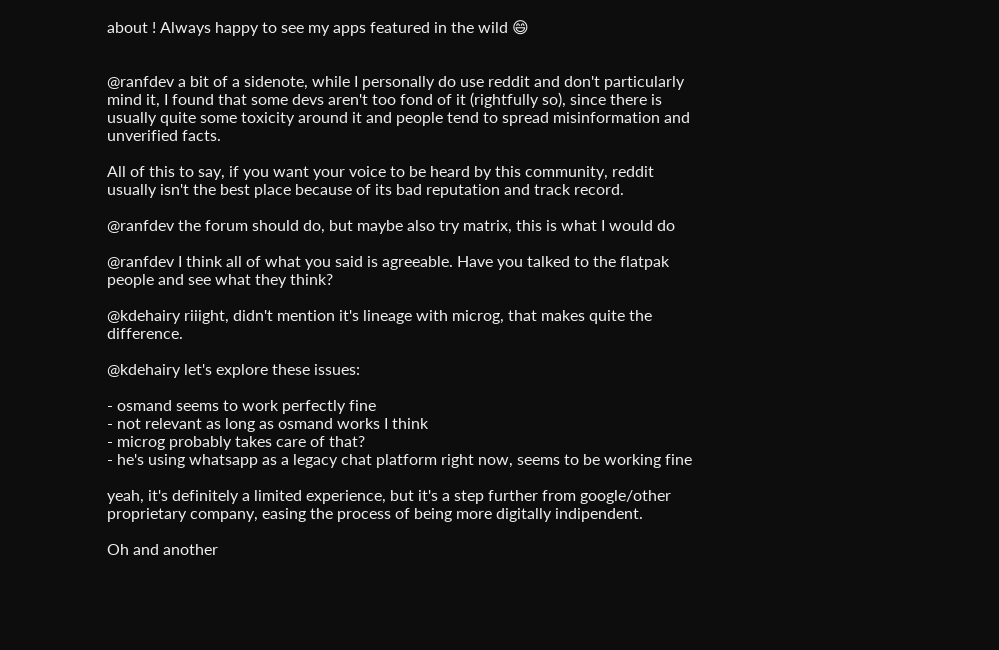about ! Always happy to see my apps featured in the wild 😄


@ranfdev a bit of a sidenote, while I personally do use reddit and don't particularly mind it, I found that some devs aren't too fond of it (rightfully so), since there is usually quite some toxicity around it and people tend to spread misinformation and unverified facts.

All of this to say, if you want your voice to be heard by this community, reddit usually isn't the best place because of its bad reputation and track record.

@ranfdev the forum should do, but maybe also try matrix, this is what I would do

@ranfdev I think all of what you said is agreeable. Have you talked to the flatpak people and see what they think?

@kdehairy riiight, didn't mention it's lineage with microg, that makes quite the difference.

@kdehairy let's explore these issues:

- osmand seems to work perfectly fine
- not relevant as long as osmand works I think
- microg probably takes care of that?
- he's using whatsapp as a legacy chat platform right now, seems to be working fine

yeah, it's definitely a limited experience, but it's a step further from google/other proprietary company, easing the process of being more digitally indipendent.

Oh and another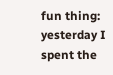fun thing: yesterday I spent the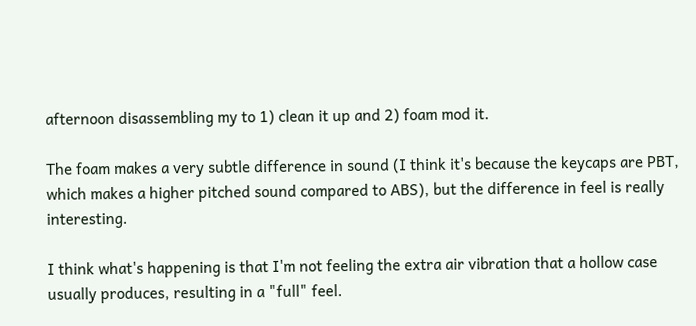afternoon disassembling my to 1) clean it up and 2) foam mod it.

The foam makes a very subtle difference in sound (I think it's because the keycaps are PBT, which makes a higher pitched sound compared to ABS), but the difference in feel is really interesting.

I think what's happening is that I'm not feeling the extra air vibration that a hollow case usually produces, resulting in a "full" feel.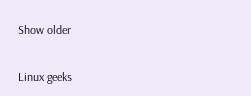Show older

Linux geeks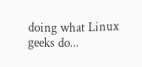doing what Linux geeks do...